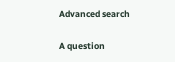Advanced search

A question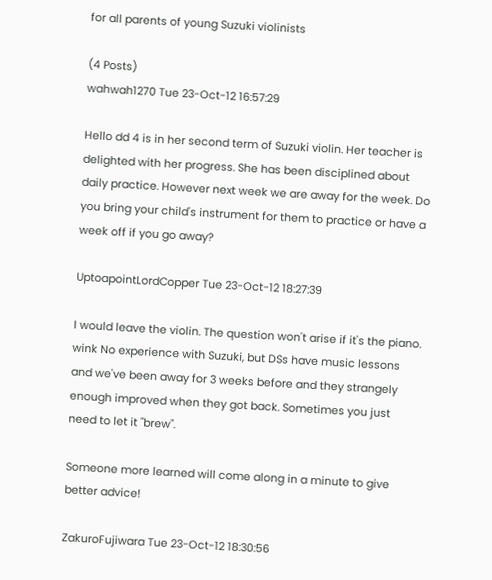for all parents of young Suzuki violinists

(4 Posts)
wahwah1270 Tue 23-Oct-12 16:57:29

Hello dd 4 is in her second term of Suzuki violin. Her teacher is delighted with her progress. She has been disciplined about daily practice. However next week we are away for the week. Do you bring your child's instrument for them to practice or have a week off if you go away?

UptoapointLordCopper Tue 23-Oct-12 18:27:39

I would leave the violin. The question won't arise if it's the piano. wink No experience with Suzuki, but DSs have music lessons and we've been away for 3 weeks before and they strangely enough improved when they got back. Sometimes you just need to let it "brew".

Someone more learned will come along in a minute to give better advice!

ZakuroFujiwara Tue 23-Oct-12 18:30:56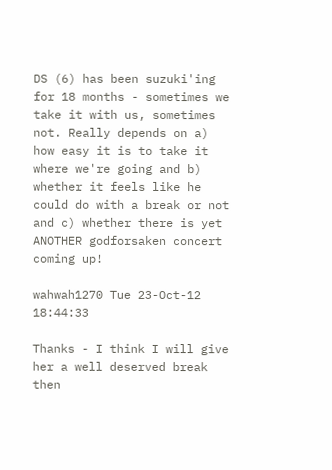DS (6) has been suzuki'ing for 18 months - sometimes we take it with us, sometimes not. Really depends on a) how easy it is to take it where we're going and b) whether it feels like he could do with a break or not and c) whether there is yet ANOTHER godforsaken concert coming up!

wahwah1270 Tue 23-Oct-12 18:44:33

Thanks - I think I will give her a well deserved break then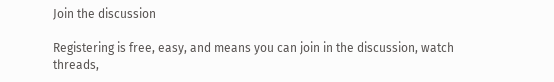Join the discussion

Registering is free, easy, and means you can join in the discussion, watch threads,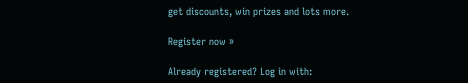get discounts, win prizes and lots more.

Register now »

Already registered? Log in with: